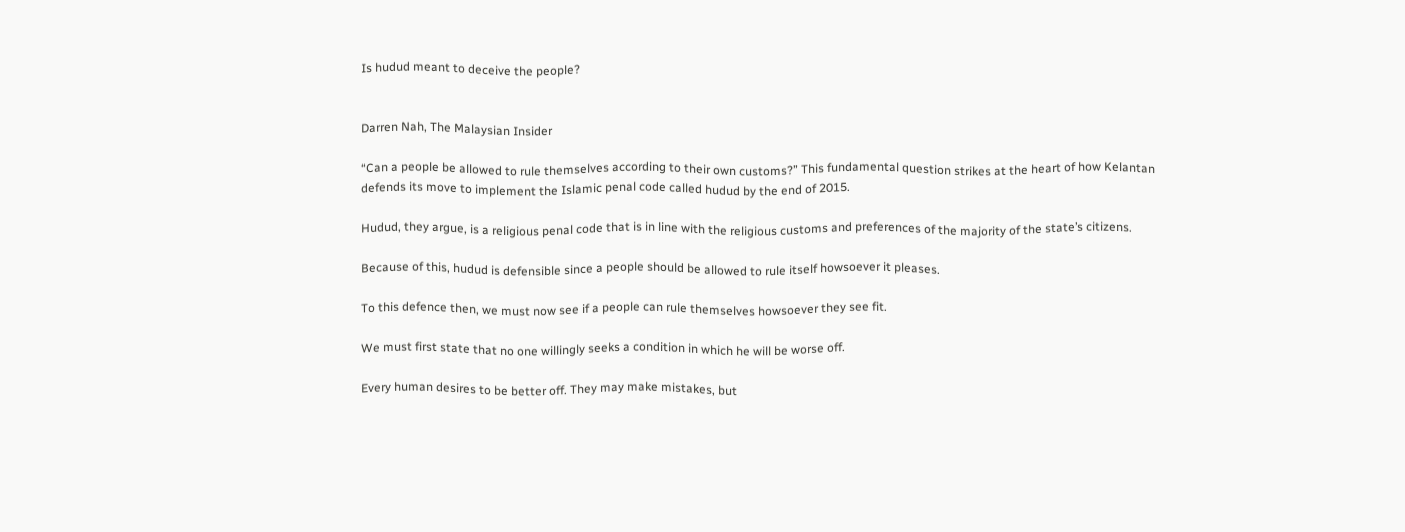Is hudud meant to deceive the people?


Darren Nah, The Malaysian Insider

“Can a people be allowed to rule themselves according to their own customs?” This fundamental question strikes at the heart of how Kelantan defends its move to implement the Islamic penal code called hudud by the end of 2015.

Hudud, they argue, is a religious penal code that is in line with the religious customs and preferences of the majority of the state’s citizens.

Because of this, hudud is defensible since a people should be allowed to rule itself howsoever it pleases.

To this defence then, we must now see if a people can rule themselves howsoever they see fit.

We must first state that no one willingly seeks a condition in which he will be worse off.

Every human desires to be better off. They may make mistakes, but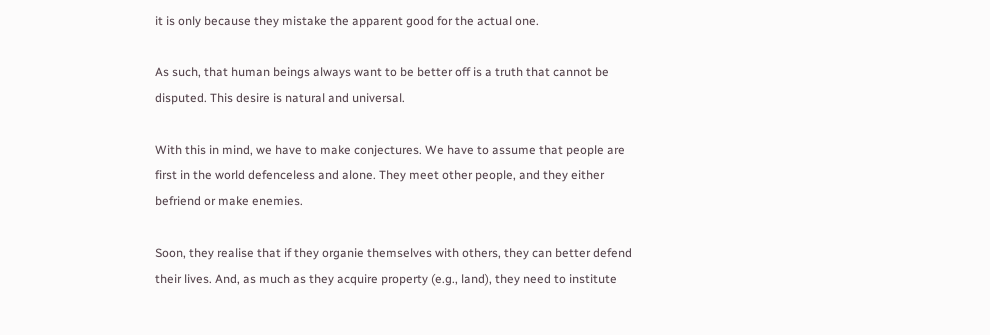it is only because they mistake the apparent good for the actual one.

As such, that human beings always want to be better off is a truth that cannot be disputed. This desire is natural and universal.

With this in mind, we have to make conjectures. We have to assume that people are first in the world defenceless and alone. They meet other people, and they either befriend or make enemies.

Soon, they realise that if they organie themselves with others, they can better defend their lives. And, as much as they acquire property (e.g., land), they need to institute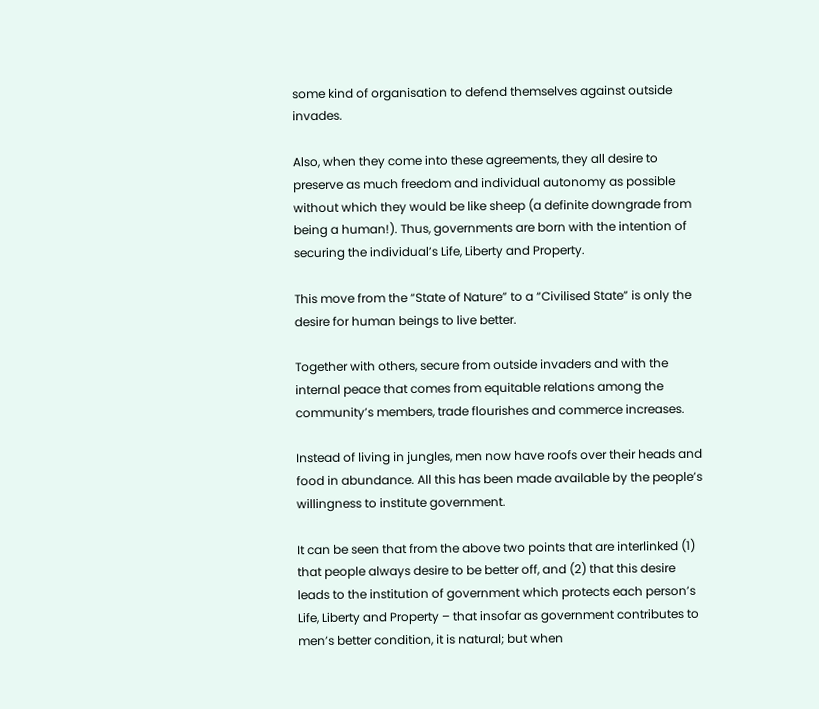some kind of organisation to defend themselves against outside invades.

Also, when they come into these agreements, they all desire to preserve as much freedom and individual autonomy as possible without which they would be like sheep (a definite downgrade from being a human!). Thus, governments are born with the intention of securing the individual’s Life, Liberty and Property.

This move from the “State of Nature” to a “Civilised State” is only the desire for human beings to live better.

Together with others, secure from outside invaders and with the internal peace that comes from equitable relations among the community’s members, trade flourishes and commerce increases.

Instead of living in jungles, men now have roofs over their heads and food in abundance. All this has been made available by the people’s willingness to institute government.

It can be seen that from the above two points that are interlinked (1) that people always desire to be better off, and (2) that this desire leads to the institution of government which protects each person’s Life, Liberty and Property – that insofar as government contributes to men’s better condition, it is natural; but when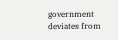government deviates from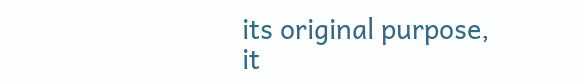its original purpose, it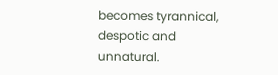becomes tyrannical, despotic and unnatural.